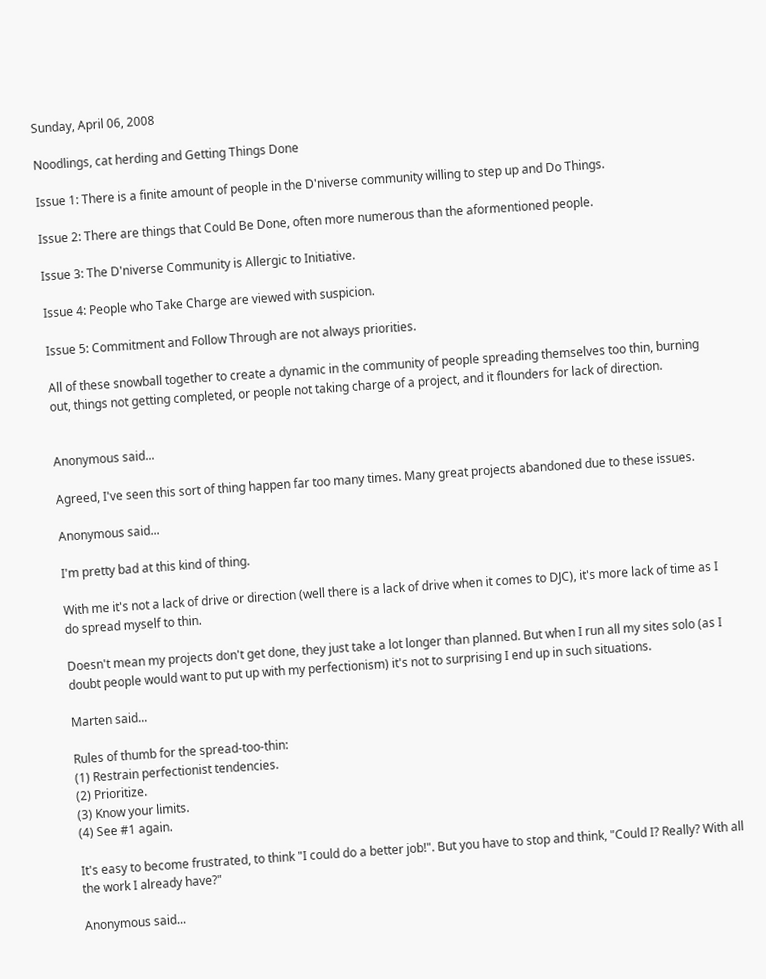Sunday, April 06, 2008

Noodlings, cat herding and Getting Things Done

Issue 1: There is a finite amount of people in the D'niverse community willing to step up and Do Things.

Issue 2: There are things that Could Be Done, often more numerous than the aformentioned people.

Issue 3: The D'niverse Community is Allergic to Initiative.

Issue 4: People who Take Charge are viewed with suspicion.

Issue 5: Commitment and Follow Through are not always priorities.

All of these snowball together to create a dynamic in the community of people spreading themselves too thin, burning out, things not getting completed, or people not taking charge of a project, and it flounders for lack of direction.


Anonymous said...

Agreed, I've seen this sort of thing happen far too many times. Many great projects abandoned due to these issues.

Anonymous said...

I'm pretty bad at this kind of thing.

With me it's not a lack of drive or direction (well there is a lack of drive when it comes to DJC), it's more lack of time as I do spread myself to thin.

Doesn't mean my projects don't get done, they just take a lot longer than planned. But when I run all my sites solo (as I doubt people would want to put up with my perfectionism) it's not to surprising I end up in such situations.

Marten said...

Rules of thumb for the spread-too-thin:
(1) Restrain perfectionist tendencies.
(2) Prioritize.
(3) Know your limits.
(4) See #1 again.

It's easy to become frustrated, to think "I could do a better job!". But you have to stop and think, "Could I? Really? With all the work I already have?"

Anonymous said...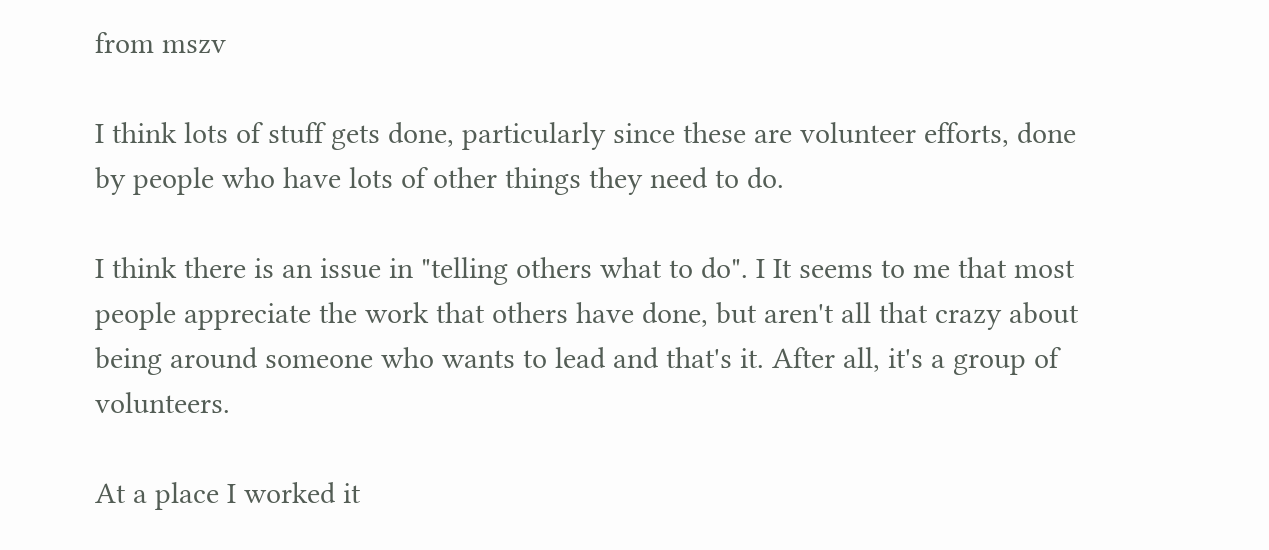from mszv

I think lots of stuff gets done, particularly since these are volunteer efforts, done by people who have lots of other things they need to do.

I think there is an issue in "telling others what to do". I It seems to me that most people appreciate the work that others have done, but aren't all that crazy about being around someone who wants to lead and that's it. After all, it's a group of volunteers.

At a place I worked it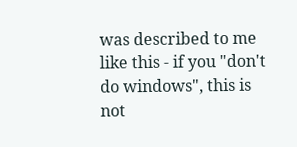was described to me like this - if you "don't do windows", this is not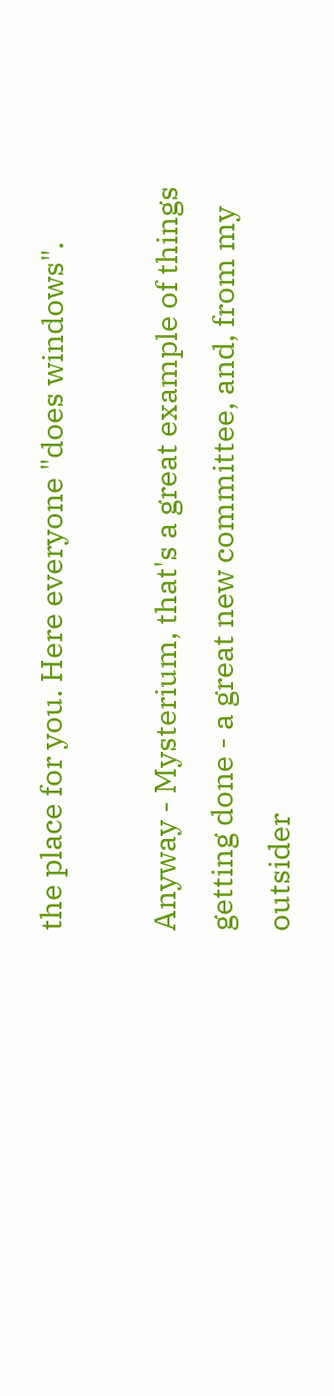the place for you. Here everyone "does windows".

Anyway - Mysterium, that's a great example of things getting done - a great new committee, and, from my outsider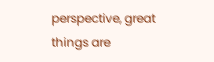perspective, great things are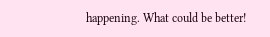happening. What could be better!